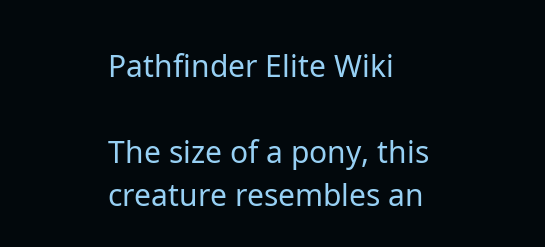Pathfinder Elite Wiki

The size of a pony, this creature resembles an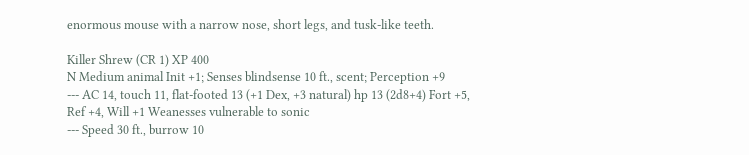enormous mouse with a narrow nose, short legs, and tusk-like teeth.

Killer Shrew (CR 1) XP 400
N Medium animal Init +1; Senses blindsense 10 ft., scent; Perception +9
--- AC 14, touch 11, flat-footed 13 (+1 Dex, +3 natural) hp 13 (2d8+4) Fort +5, Ref +4, Will +1 Weanesses vulnerable to sonic
--- Speed 30 ft., burrow 10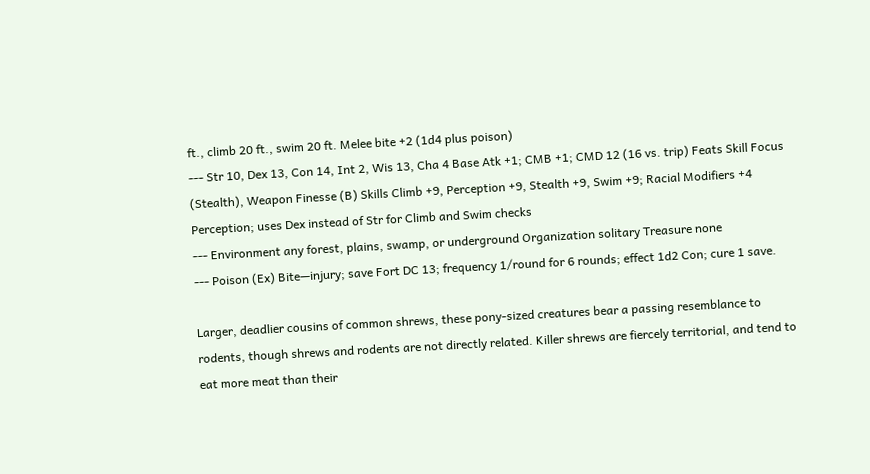ft., climb 20 ft., swim 20 ft. Melee bite +2 (1d4 plus poison)
--- Str 10, Dex 13, Con 14, Int 2, Wis 13, Cha 4 Base Atk +1; CMB +1; CMD 12 (16 vs. trip) Feats Skill Focus (Stealth), Weapon Finesse (B) Skills Climb +9, Perception +9, Stealth +9, Swim +9; Racial Modifiers +4 Perception; uses Dex instead of Str for Climb and Swim checks
--- Environment any forest, plains, swamp, or underground Organization solitary Treasure none
--- Poison (Ex) Bite—injury; save Fort DC 13; frequency 1/round for 6 rounds; effect 1d2 Con; cure 1 save.

Larger, deadlier cousins of common shrews, these pony-sized creatures bear a passing resemblance to rodents, though shrews and rodents are not directly related. Killer shrews are fiercely territorial, and tend to eat more meat than their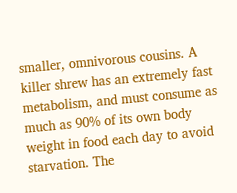smaller, omnivorous cousins. A killer shrew has an extremely fast metabolism, and must consume as much as 90% of its own body weight in food each day to avoid starvation. The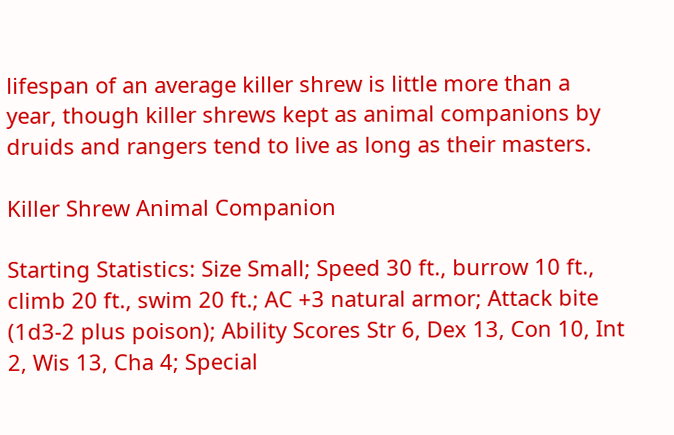lifespan of an average killer shrew is little more than a year, though killer shrews kept as animal companions by druids and rangers tend to live as long as their masters.

Killer Shrew Animal Companion

Starting Statistics: Size Small; Speed 30 ft., burrow 10 ft., climb 20 ft., swim 20 ft.; AC +3 natural armor; Attack bite (1d3-2 plus poison); Ability Scores Str 6, Dex 13, Con 10, Int 2, Wis 13, Cha 4; Special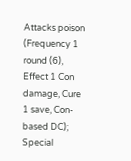Attacks poison (Frequency 1 round (6), Effect 1 Con damage, Cure 1 save, Con-based DC); Special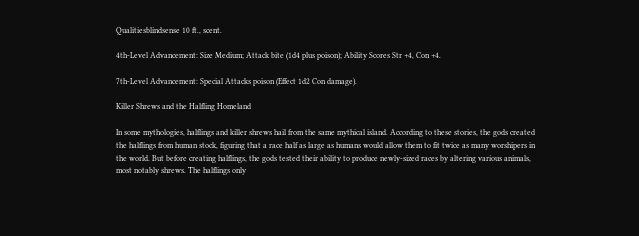Qualitiesblindsense 10 ft., scent.

4th-Level Advancement: Size Medium; Attack bite (1d4 plus poison); Ability Scores Str +4, Con +4.

7th-Level Advancement: Special Attacks poison (Effect 1d2 Con damage).

Killer Shrews and the Halfling Homeland

In some mythologies, halflings and killer shrews hail from the same mythical island. According to these stories, the gods created the halflings from human stock, figuring that a race half as large as humans would allow them to fit twice as many worshipers in the world. But before creating halflings, the gods tested their ability to produce newly-sized races by altering various animals, most notably shrews. The halflings only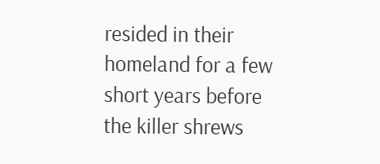resided in their homeland for a few short years before the killer shrews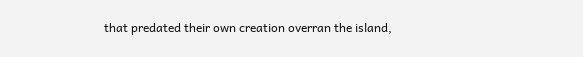that predated their own creation overran the island,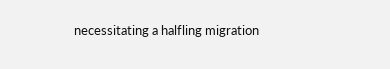necessitating a halfling migration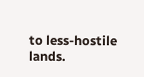to less-hostile lands.